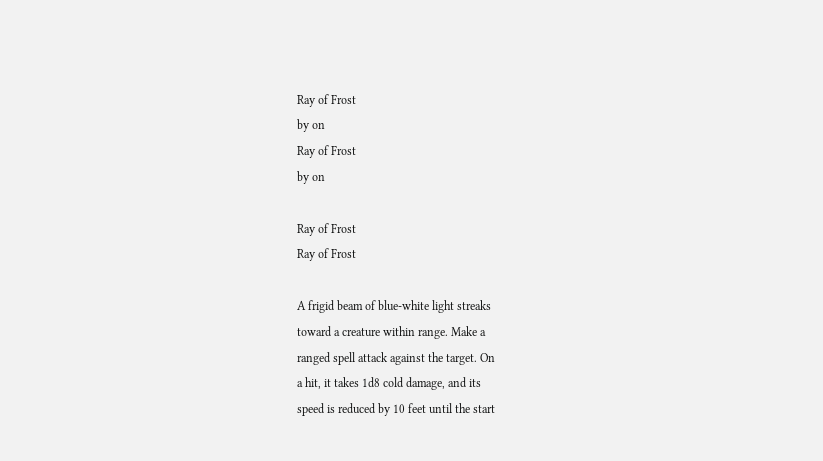Ray of Frost
by on
Ray of Frost
by on

Ray of Frost
Ray of Frost

A frigid beam of blue-white light streaks
toward a creature within range. Make a
ranged spell attack against the target. On
a hit, it takes 1d8 cold damage, and its
speed is reduced by 10 feet until the start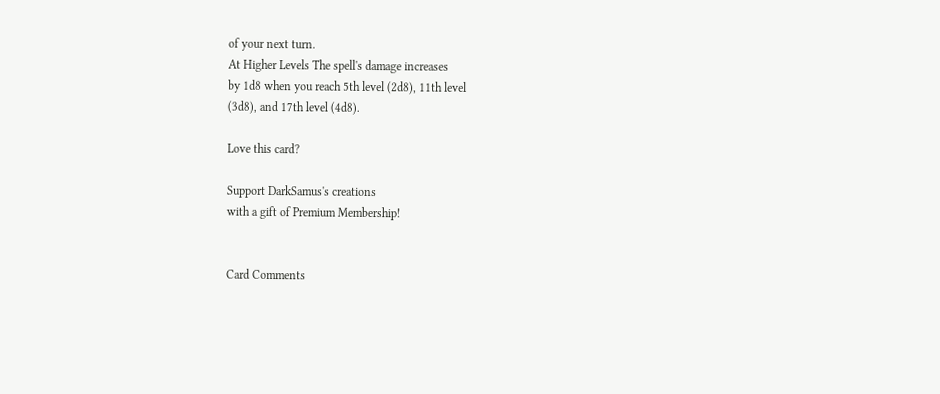of your next turn.
At Higher Levels The spell's damage increases
by 1d8 when you reach 5th level (2d8), 11th level
(3d8), and 17th level (4d8).

Love this card?

Support DarkSamus's creations
with a gift of Premium Membership!


Card Comments